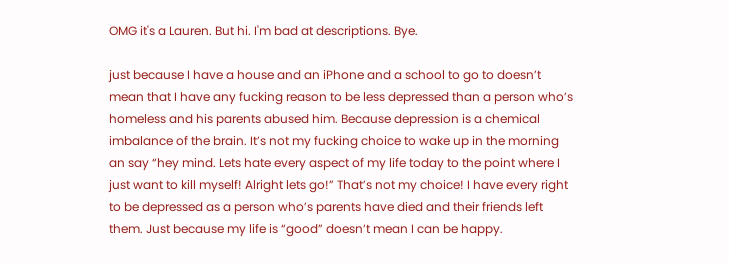OMG it's a Lauren. But hi. I'm bad at descriptions. Bye.

just because I have a house and an iPhone and a school to go to doesn’t mean that I have any fucking reason to be less depressed than a person who’s homeless and his parents abused him. Because depression is a chemical imbalance of the brain. It’s not my fucking choice to wake up in the morning an say “hey mind. Lets hate every aspect of my life today to the point where I just want to kill myself! Alright lets go!” That’s not my choice! I have every right to be depressed as a person who’s parents have died and their friends left them. Just because my life is “good” doesn’t mean I can be happy.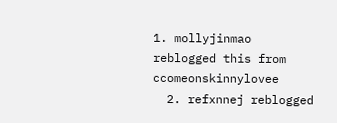1. mollyjinmao reblogged this from ccomeonskinnylovee
  2. refxnnej reblogged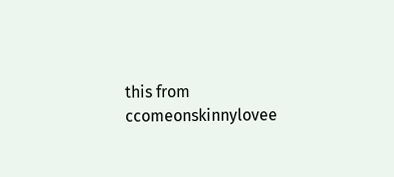this from ccomeonskinnylovee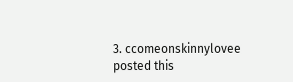3. ccomeonskinnylovee posted this